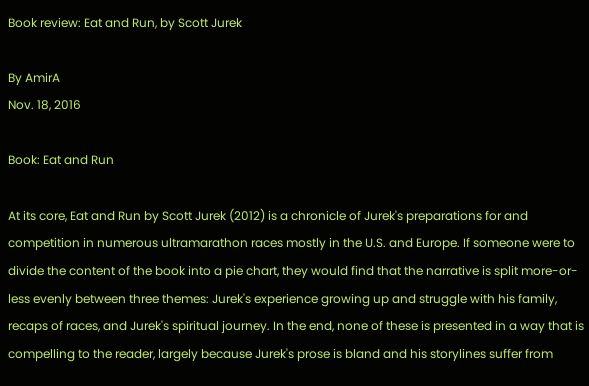Book review: Eat and Run, by Scott Jurek

By AmirA
Nov. 18, 2016

Book: Eat and Run

At its core, Eat and Run by Scott Jurek (2012) is a chronicle of Jurek's preparations for and competition in numerous ultramarathon races mostly in the U.S. and Europe. If someone were to divide the content of the book into a pie chart, they would find that the narrative is split more-or-less evenly between three themes: Jurek's experience growing up and struggle with his family, recaps of races, and Jurek's spiritual journey. In the end, none of these is presented in a way that is compelling to the reader, largely because Jurek's prose is bland and his storylines suffer from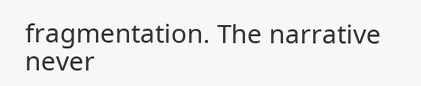fragmentation. The narrative never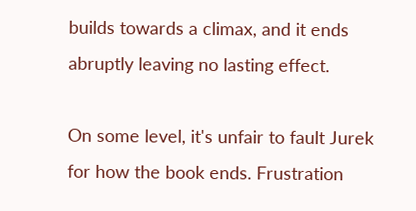builds towards a climax, and it ends abruptly leaving no lasting effect.

On some level, it's unfair to fault Jurek for how the book ends. Frustration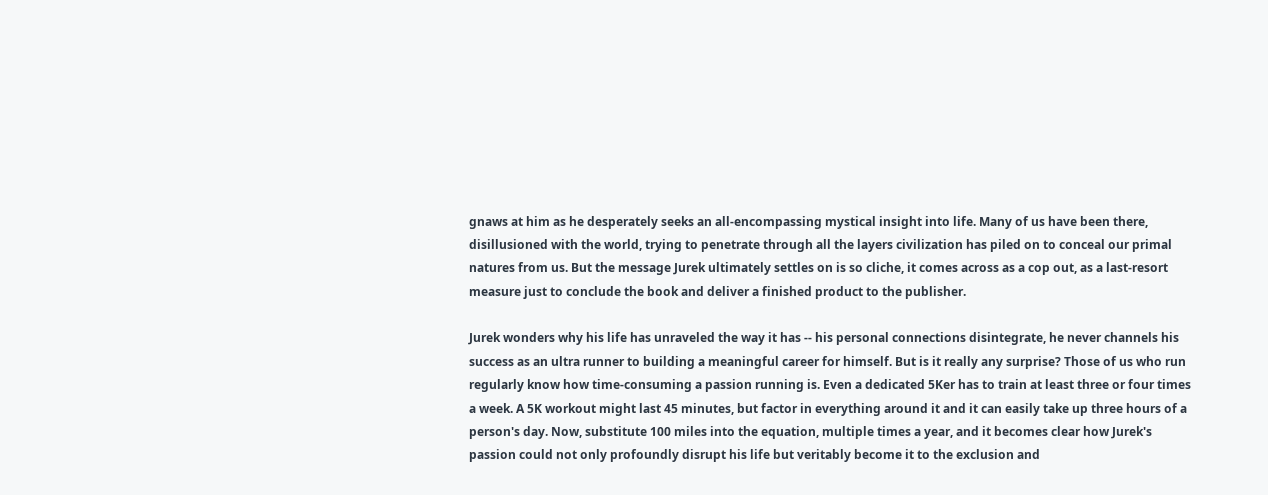gnaws at him as he desperately seeks an all-encompassing mystical insight into life. Many of us have been there, disillusioned with the world, trying to penetrate through all the layers civilization has piled on to conceal our primal natures from us. But the message Jurek ultimately settles on is so cliche, it comes across as a cop out, as a last-resort measure just to conclude the book and deliver a finished product to the publisher.

Jurek wonders why his life has unraveled the way it has -- his personal connections disintegrate, he never channels his success as an ultra runner to building a meaningful career for himself. But is it really any surprise? Those of us who run regularly know how time-consuming a passion running is. Even a dedicated 5Ker has to train at least three or four times a week. A 5K workout might last 45 minutes, but factor in everything around it and it can easily take up three hours of a person's day. Now, substitute 100 miles into the equation, multiple times a year, and it becomes clear how Jurek's passion could not only profoundly disrupt his life but veritably become it to the exclusion and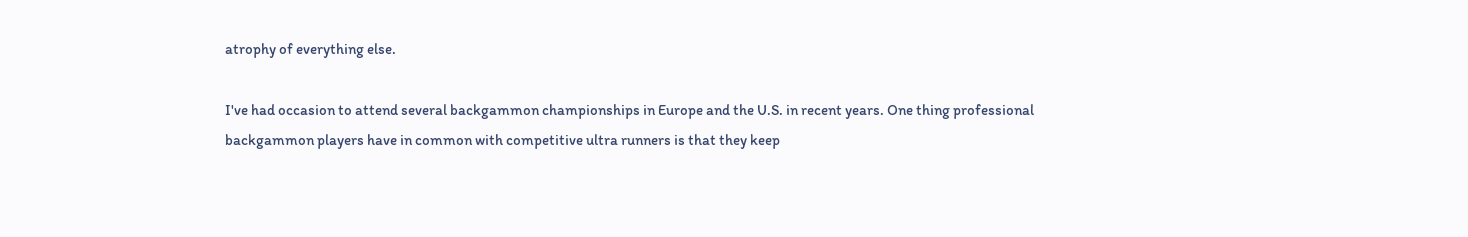atrophy of everything else.

I've had occasion to attend several backgammon championships in Europe and the U.S. in recent years. One thing professional backgammon players have in common with competitive ultra runners is that they keep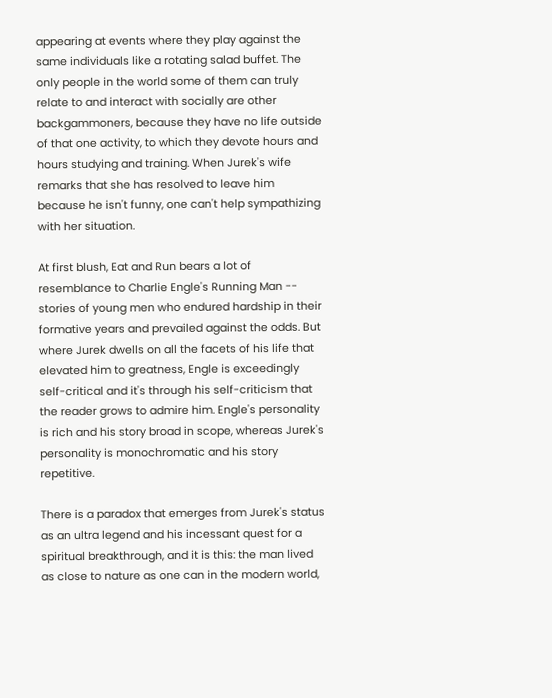appearing at events where they play against the same individuals like a rotating salad buffet. The only people in the world some of them can truly relate to and interact with socially are other backgammoners, because they have no life outside of that one activity, to which they devote hours and hours studying and training. When Jurek's wife remarks that she has resolved to leave him because he isn't funny, one can't help sympathizing with her situation.

At first blush, Eat and Run bears a lot of resemblance to Charlie Engle's Running Man -- stories of young men who endured hardship in their formative years and prevailed against the odds. But where Jurek dwells on all the facets of his life that elevated him to greatness, Engle is exceedingly self-critical and it's through his self-criticism that the reader grows to admire him. Engle's personality is rich and his story broad in scope, whereas Jurek's personality is monochromatic and his story repetitive.

There is a paradox that emerges from Jurek's status as an ultra legend and his incessant quest for a spiritual breakthrough, and it is this: the man lived as close to nature as one can in the modern world,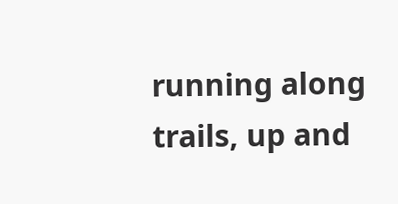running along trails, up and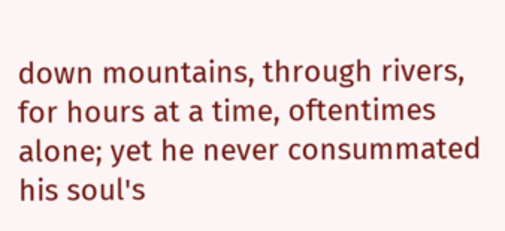down mountains, through rivers, for hours at a time, oftentimes alone; yet he never consummated his soul's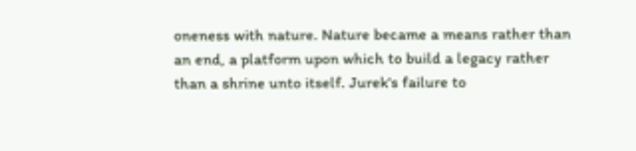oneness with nature. Nature became a means rather than an end, a platform upon which to build a legacy rather than a shrine unto itself. Jurek's failure to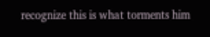recognize this is what torments him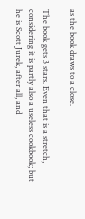as the book draws to a close.

The book gets 3 stars. Even that is a stretch, considering it is partly also a useless cookbook; but he is Scott Jurek, after all, and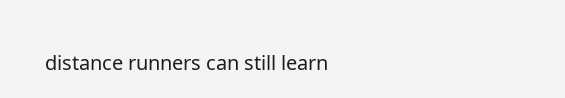distance runners can still learn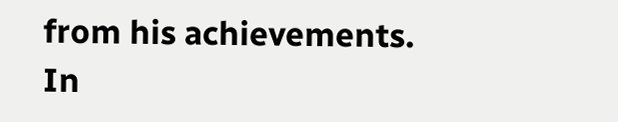from his achievements. In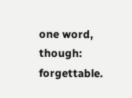one word, though: forgettable.